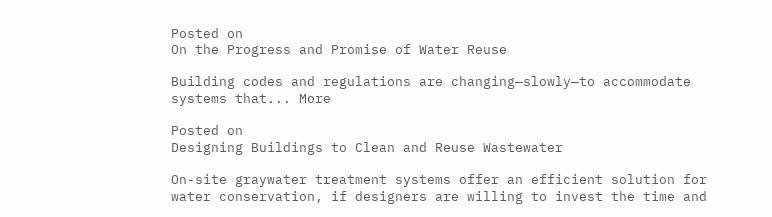Posted on
On the Progress and Promise of Water Reuse

Building codes and regulations are changing—slowly—to accommodate systems that... More

Posted on
Designing Buildings to Clean and Reuse Wastewater

On-site graywater treatment systems offer an efficient solution for water conservation, if designers are willing to invest the time and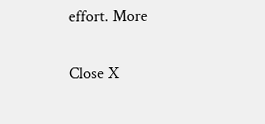effort. More

Close X